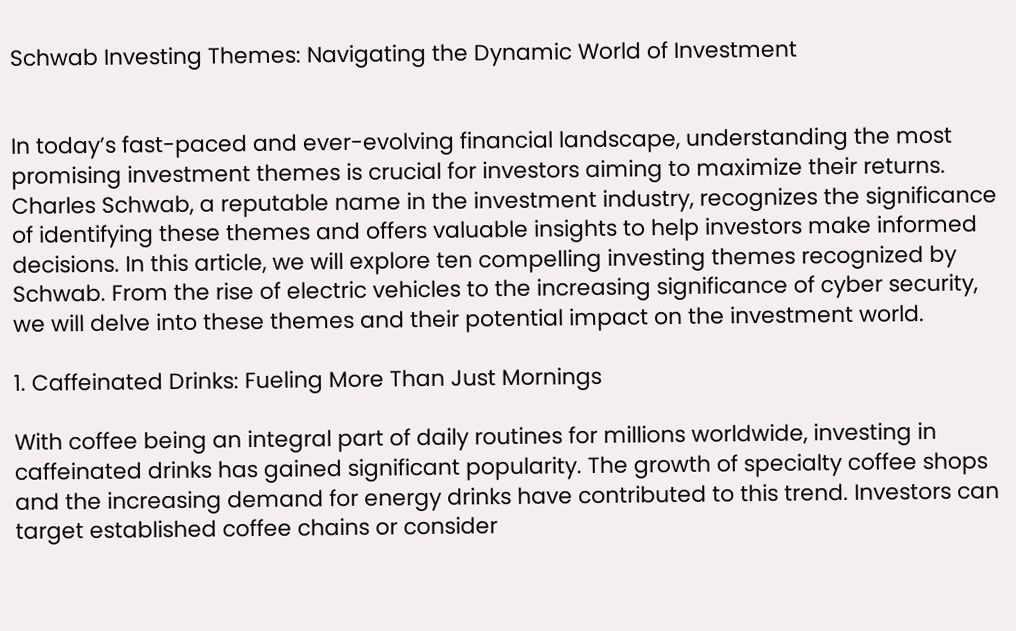Schwab Investing Themes: Navigating the Dynamic World of Investment


In today’s fast-paced and ever-evolving financial landscape, understanding the most promising investment themes is crucial for investors aiming to maximize their returns. Charles Schwab, a reputable name in the investment industry, recognizes the significance of identifying these themes and offers valuable insights to help investors make informed decisions. In this article, we will explore ten compelling investing themes recognized by Schwab. From the rise of electric vehicles to the increasing significance of cyber security, we will delve into these themes and their potential impact on the investment world.

1. Caffeinated Drinks: Fueling More Than Just Mornings

With coffee being an integral part of daily routines for millions worldwide, investing in caffeinated drinks has gained significant popularity. The growth of specialty coffee shops and the increasing demand for energy drinks have contributed to this trend. Investors can target established coffee chains or consider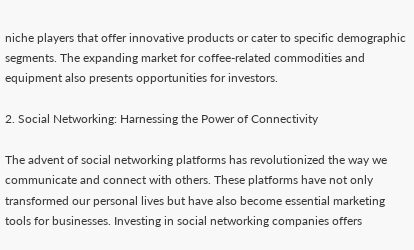niche players that offer innovative products or cater to specific demographic segments. The expanding market for coffee-related commodities and equipment also presents opportunities for investors.

2. Social Networking: Harnessing the Power of Connectivity

The advent of social networking platforms has revolutionized the way we communicate and connect with others. These platforms have not only transformed our personal lives but have also become essential marketing tools for businesses. Investing in social networking companies offers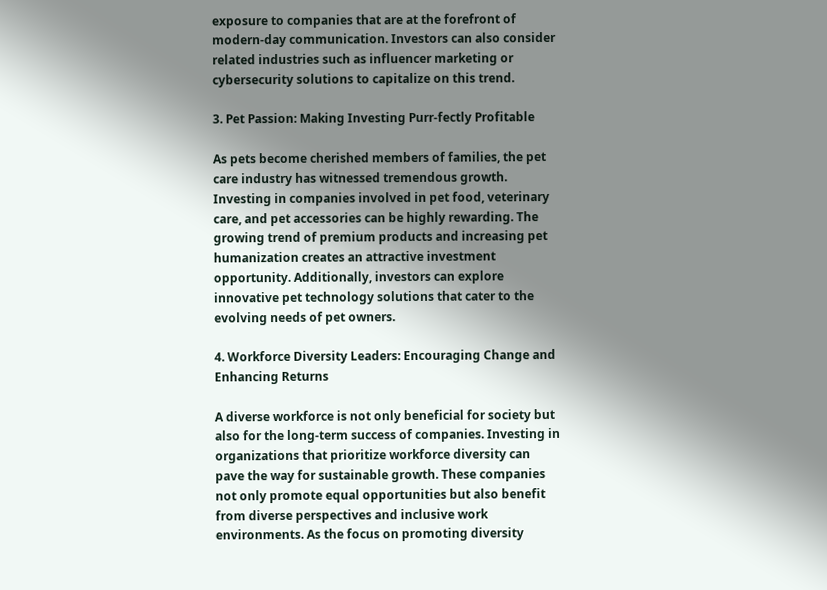exposure to companies that are at the forefront of modern-day communication. Investors can also consider related industries such as influencer marketing or cybersecurity solutions to capitalize on this trend.

3. Pet Passion: Making Investing Purr-fectly Profitable

As pets become cherished members of families, the pet care industry has witnessed tremendous growth. Investing in companies involved in pet food, veterinary care, and pet accessories can be highly rewarding. The growing trend of premium products and increasing pet humanization creates an attractive investment opportunity. Additionally, investors can explore innovative pet technology solutions that cater to the evolving needs of pet owners.

4. Workforce Diversity Leaders: Encouraging Change and Enhancing Returns

A diverse workforce is not only beneficial for society but also for the long-term success of companies. Investing in organizations that prioritize workforce diversity can pave the way for sustainable growth. These companies not only promote equal opportunities but also benefit from diverse perspectives and inclusive work environments. As the focus on promoting diversity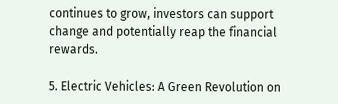continues to grow, investors can support change and potentially reap the financial rewards.

5. Electric Vehicles: A Green Revolution on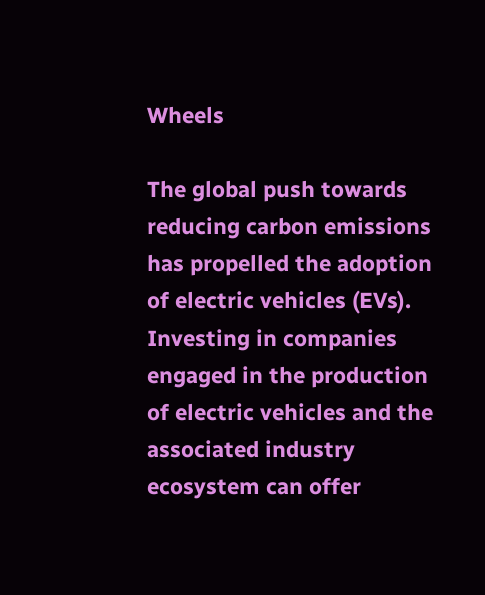Wheels

The global push towards reducing carbon emissions has propelled the adoption of electric vehicles (EVs). Investing in companies engaged in the production of electric vehicles and the associated industry ecosystem can offer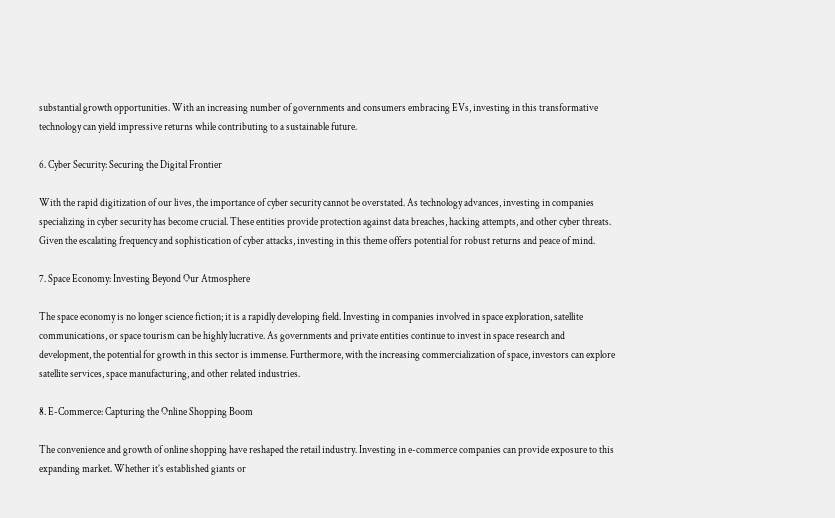substantial growth opportunities. With an increasing number of governments and consumers embracing EVs, investing in this transformative technology can yield impressive returns while contributing to a sustainable future.

6. Cyber Security: Securing the Digital Frontier

With the rapid digitization of our lives, the importance of cyber security cannot be overstated. As technology advances, investing in companies specializing in cyber security has become crucial. These entities provide protection against data breaches, hacking attempts, and other cyber threats. Given the escalating frequency and sophistication of cyber attacks, investing in this theme offers potential for robust returns and peace of mind.

7. Space Economy: Investing Beyond Our Atmosphere

The space economy is no longer science fiction; it is a rapidly developing field. Investing in companies involved in space exploration, satellite communications, or space tourism can be highly lucrative. As governments and private entities continue to invest in space research and development, the potential for growth in this sector is immense. Furthermore, with the increasing commercialization of space, investors can explore satellite services, space manufacturing, and other related industries.

8. E-Commerce: Capturing the Online Shopping Boom

The convenience and growth of online shopping have reshaped the retail industry. Investing in e-commerce companies can provide exposure to this expanding market. Whether it’s established giants or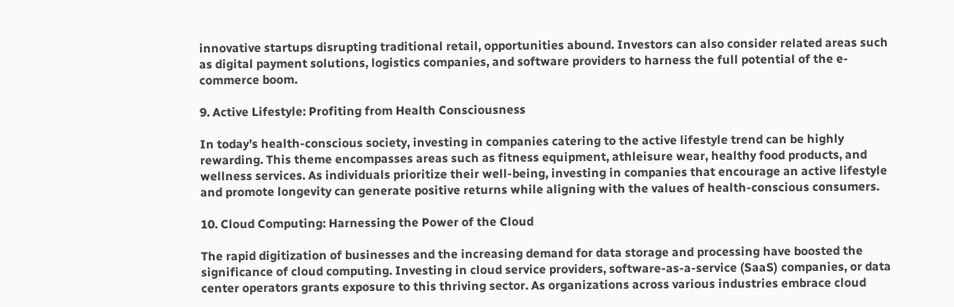innovative startups disrupting traditional retail, opportunities abound. Investors can also consider related areas such as digital payment solutions, logistics companies, and software providers to harness the full potential of the e-commerce boom.

9. Active Lifestyle: Profiting from Health Consciousness

In today’s health-conscious society, investing in companies catering to the active lifestyle trend can be highly rewarding. This theme encompasses areas such as fitness equipment, athleisure wear, healthy food products, and wellness services. As individuals prioritize their well-being, investing in companies that encourage an active lifestyle and promote longevity can generate positive returns while aligning with the values of health-conscious consumers.

10. Cloud Computing: Harnessing the Power of the Cloud

The rapid digitization of businesses and the increasing demand for data storage and processing have boosted the significance of cloud computing. Investing in cloud service providers, software-as-a-service (SaaS) companies, or data center operators grants exposure to this thriving sector. As organizations across various industries embrace cloud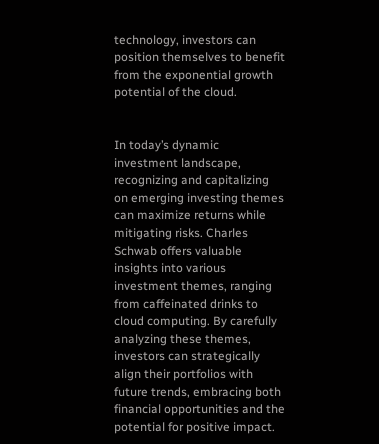technology, investors can position themselves to benefit from the exponential growth potential of the cloud.


In today’s dynamic investment landscape, recognizing and capitalizing on emerging investing themes can maximize returns while mitigating risks. Charles Schwab offers valuable insights into various investment themes, ranging from caffeinated drinks to cloud computing. By carefully analyzing these themes, investors can strategically align their portfolios with future trends, embracing both financial opportunities and the potential for positive impact.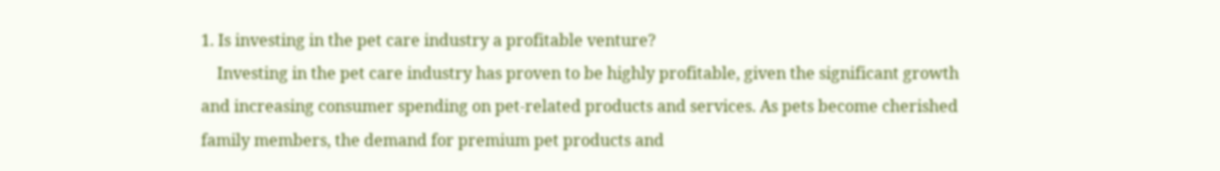1. Is investing in the pet care industry a profitable venture?
    Investing in the pet care industry has proven to be highly profitable, given the significant growth and increasing consumer spending on pet-related products and services. As pets become cherished family members, the demand for premium pet products and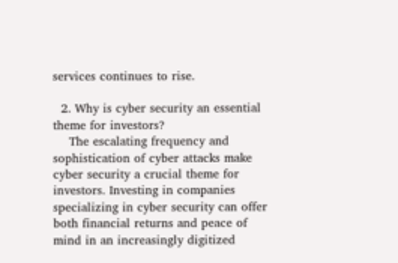services continues to rise.

  2. Why is cyber security an essential theme for investors?
    The escalating frequency and sophistication of cyber attacks make cyber security a crucial theme for investors. Investing in companies specializing in cyber security can offer both financial returns and peace of mind in an increasingly digitized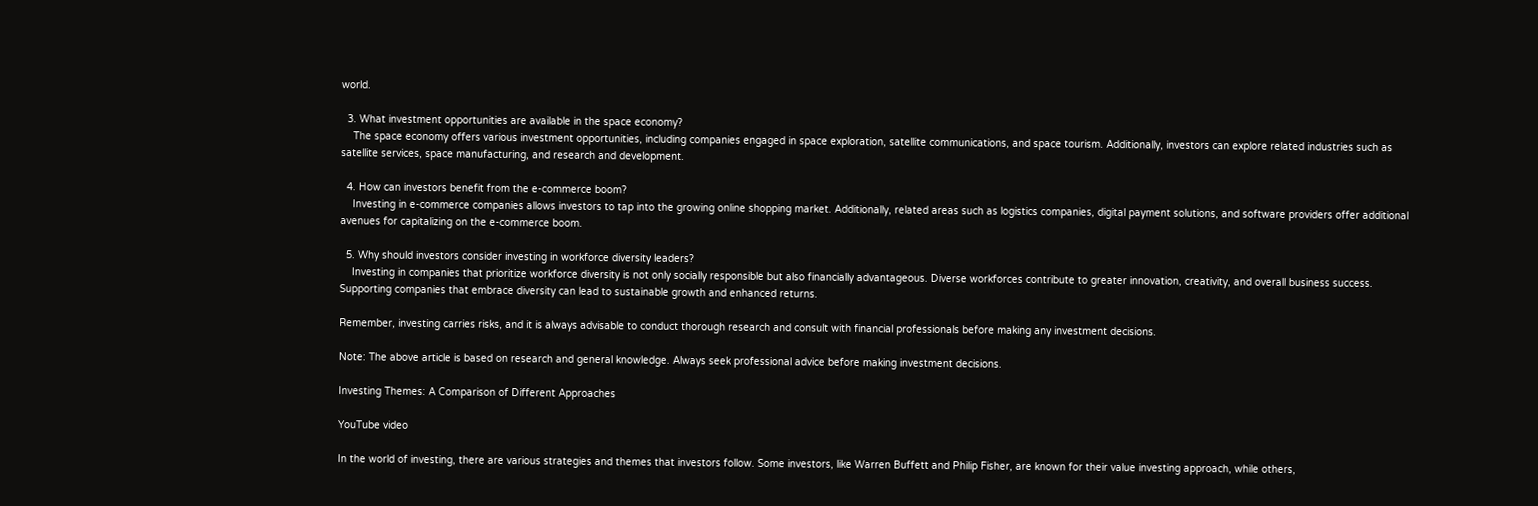world.

  3. What investment opportunities are available in the space economy?
    The space economy offers various investment opportunities, including companies engaged in space exploration, satellite communications, and space tourism. Additionally, investors can explore related industries such as satellite services, space manufacturing, and research and development.

  4. How can investors benefit from the e-commerce boom?
    Investing in e-commerce companies allows investors to tap into the growing online shopping market. Additionally, related areas such as logistics companies, digital payment solutions, and software providers offer additional avenues for capitalizing on the e-commerce boom.

  5. Why should investors consider investing in workforce diversity leaders?
    Investing in companies that prioritize workforce diversity is not only socially responsible but also financially advantageous. Diverse workforces contribute to greater innovation, creativity, and overall business success. Supporting companies that embrace diversity can lead to sustainable growth and enhanced returns.

Remember, investing carries risks, and it is always advisable to conduct thorough research and consult with financial professionals before making any investment decisions.

Note: The above article is based on research and general knowledge. Always seek professional advice before making investment decisions.

Investing Themes: A Comparison of Different Approaches

YouTube video

In the world of investing, there are various strategies and themes that investors follow. Some investors, like Warren Buffett and Philip Fisher, are known for their value investing approach, while others,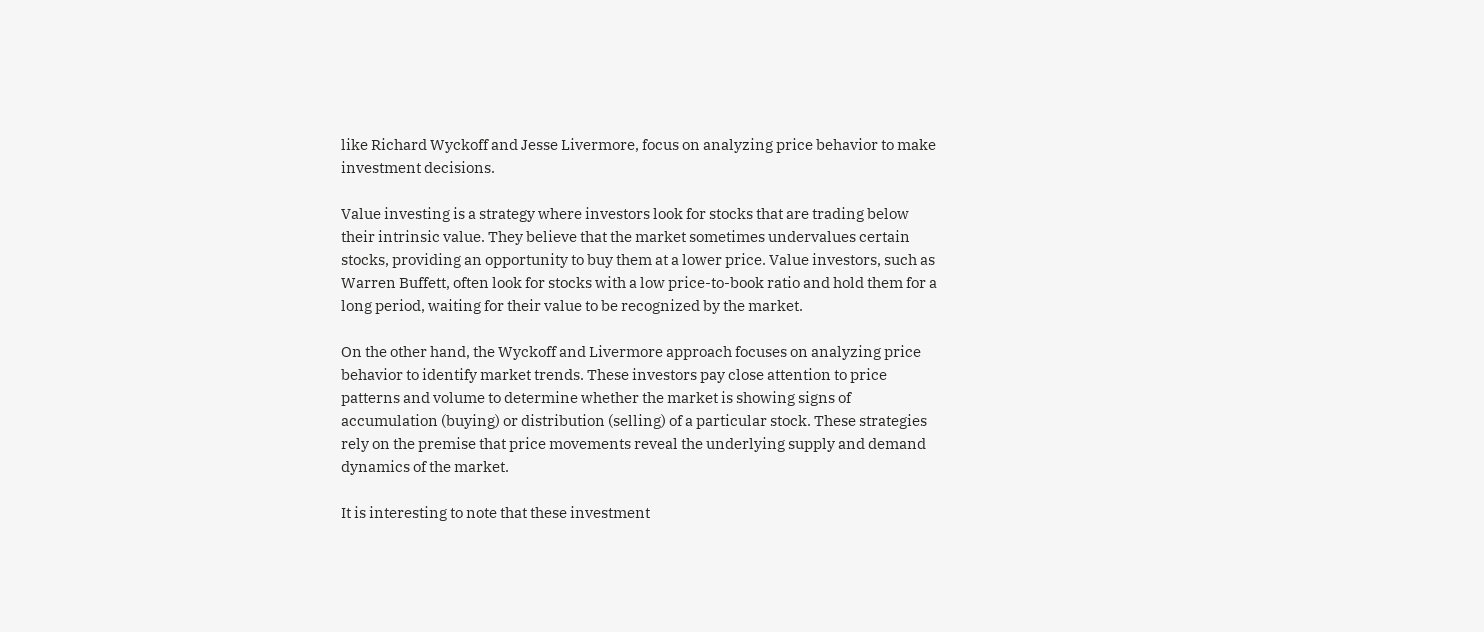like Richard Wyckoff and Jesse Livermore, focus on analyzing price behavior to make investment decisions.

Value investing is a strategy where investors look for stocks that are trading below their intrinsic value. They believe that the market sometimes undervalues certain stocks, providing an opportunity to buy them at a lower price. Value investors, such as Warren Buffett, often look for stocks with a low price-to-book ratio and hold them for a long period, waiting for their value to be recognized by the market.

On the other hand, the Wyckoff and Livermore approach focuses on analyzing price behavior to identify market trends. These investors pay close attention to price patterns and volume to determine whether the market is showing signs of accumulation (buying) or distribution (selling) of a particular stock. These strategies rely on the premise that price movements reveal the underlying supply and demand dynamics of the market.

It is interesting to note that these investment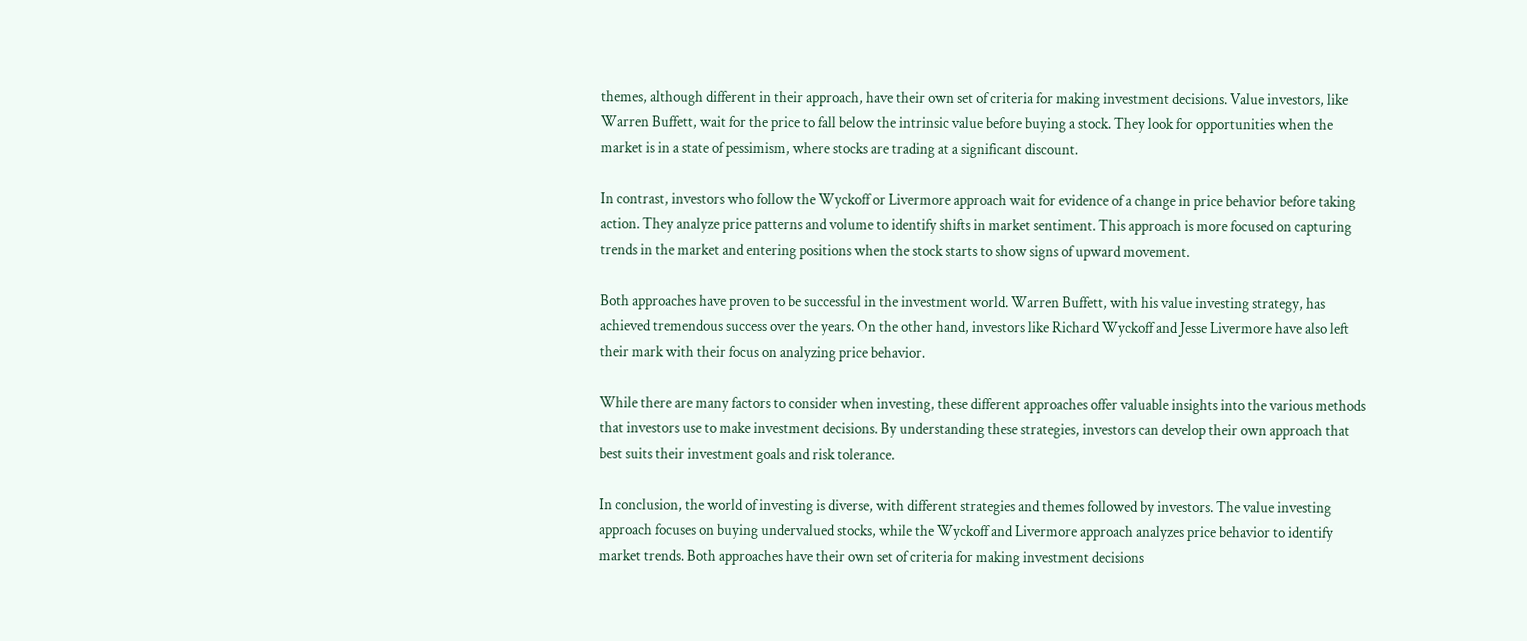themes, although different in their approach, have their own set of criteria for making investment decisions. Value investors, like Warren Buffett, wait for the price to fall below the intrinsic value before buying a stock. They look for opportunities when the market is in a state of pessimism, where stocks are trading at a significant discount.

In contrast, investors who follow the Wyckoff or Livermore approach wait for evidence of a change in price behavior before taking action. They analyze price patterns and volume to identify shifts in market sentiment. This approach is more focused on capturing trends in the market and entering positions when the stock starts to show signs of upward movement.

Both approaches have proven to be successful in the investment world. Warren Buffett, with his value investing strategy, has achieved tremendous success over the years. On the other hand, investors like Richard Wyckoff and Jesse Livermore have also left their mark with their focus on analyzing price behavior.

While there are many factors to consider when investing, these different approaches offer valuable insights into the various methods that investors use to make investment decisions. By understanding these strategies, investors can develop their own approach that best suits their investment goals and risk tolerance.

In conclusion, the world of investing is diverse, with different strategies and themes followed by investors. The value investing approach focuses on buying undervalued stocks, while the Wyckoff and Livermore approach analyzes price behavior to identify market trends. Both approaches have their own set of criteria for making investment decisions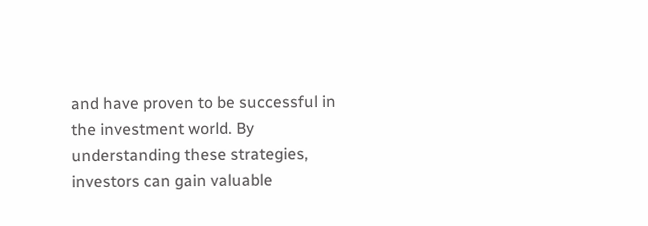and have proven to be successful in the investment world. By understanding these strategies, investors can gain valuable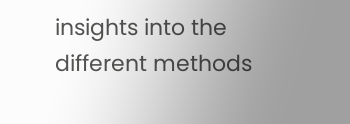insights into the different methods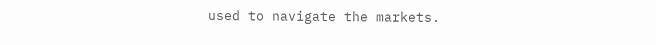used to navigate the markets.